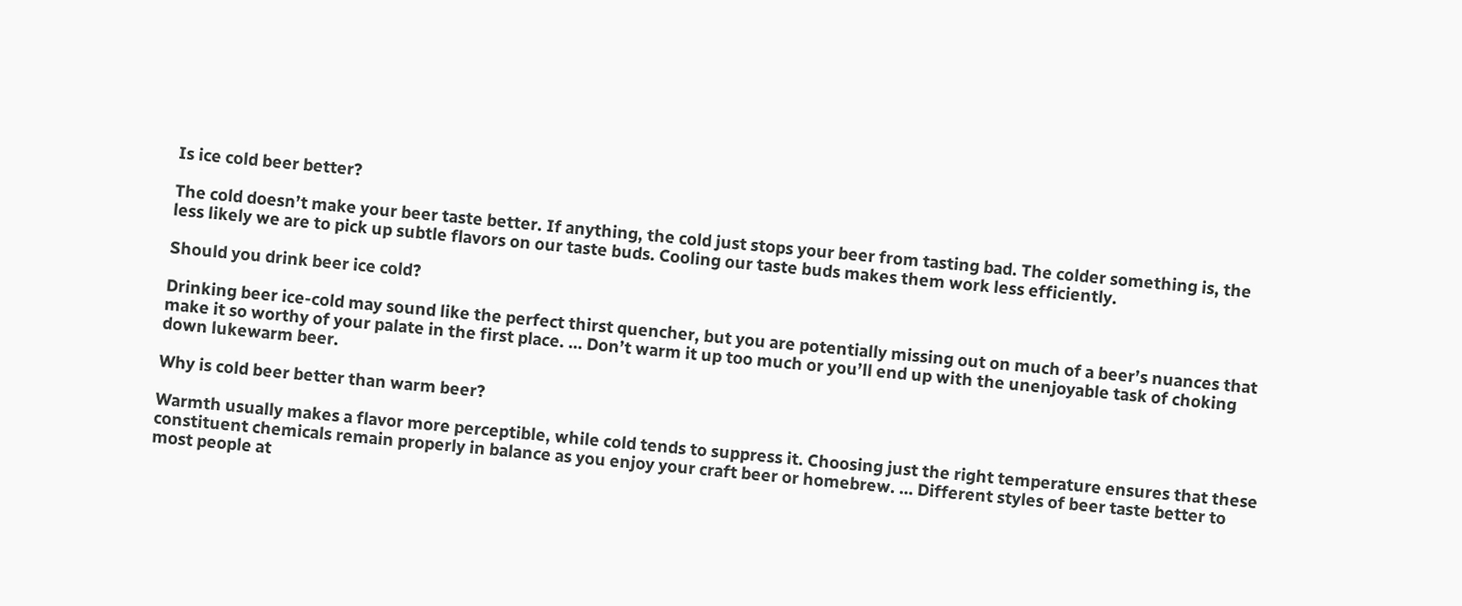Is ice cold beer better?

The cold doesn’t make your beer taste better. If anything, the cold just stops your beer from tasting bad. The colder something is, the less likely we are to pick up subtle flavors on our taste buds. Cooling our taste buds makes them work less efficiently.

Should you drink beer ice cold?

Drinking beer ice-cold may sound like the perfect thirst quencher, but you are potentially missing out on much of a beer’s nuances that make it so worthy of your palate in the first place. … Don’t warm it up too much or you’ll end up with the unenjoyable task of choking down lukewarm beer.

Why is cold beer better than warm beer?

Warmth usually makes a flavor more perceptible, while cold tends to suppress it. Choosing just the right temperature ensures that these constituent chemicals remain properly in balance as you enjoy your craft beer or homebrew. … Different styles of beer taste better to most people at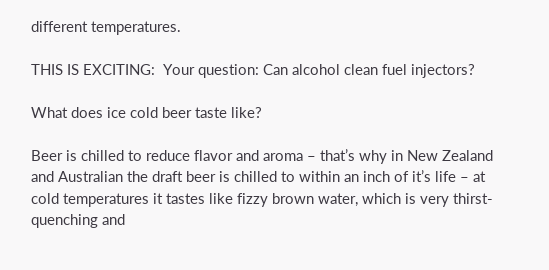different temperatures.

THIS IS EXCITING:  Your question: Can alcohol clean fuel injectors?

What does ice cold beer taste like?

Beer is chilled to reduce flavor and aroma – that’s why in New Zealand and Australian the draft beer is chilled to within an inch of it’s life – at cold temperatures it tastes like fizzy brown water, which is very thirst-quenching and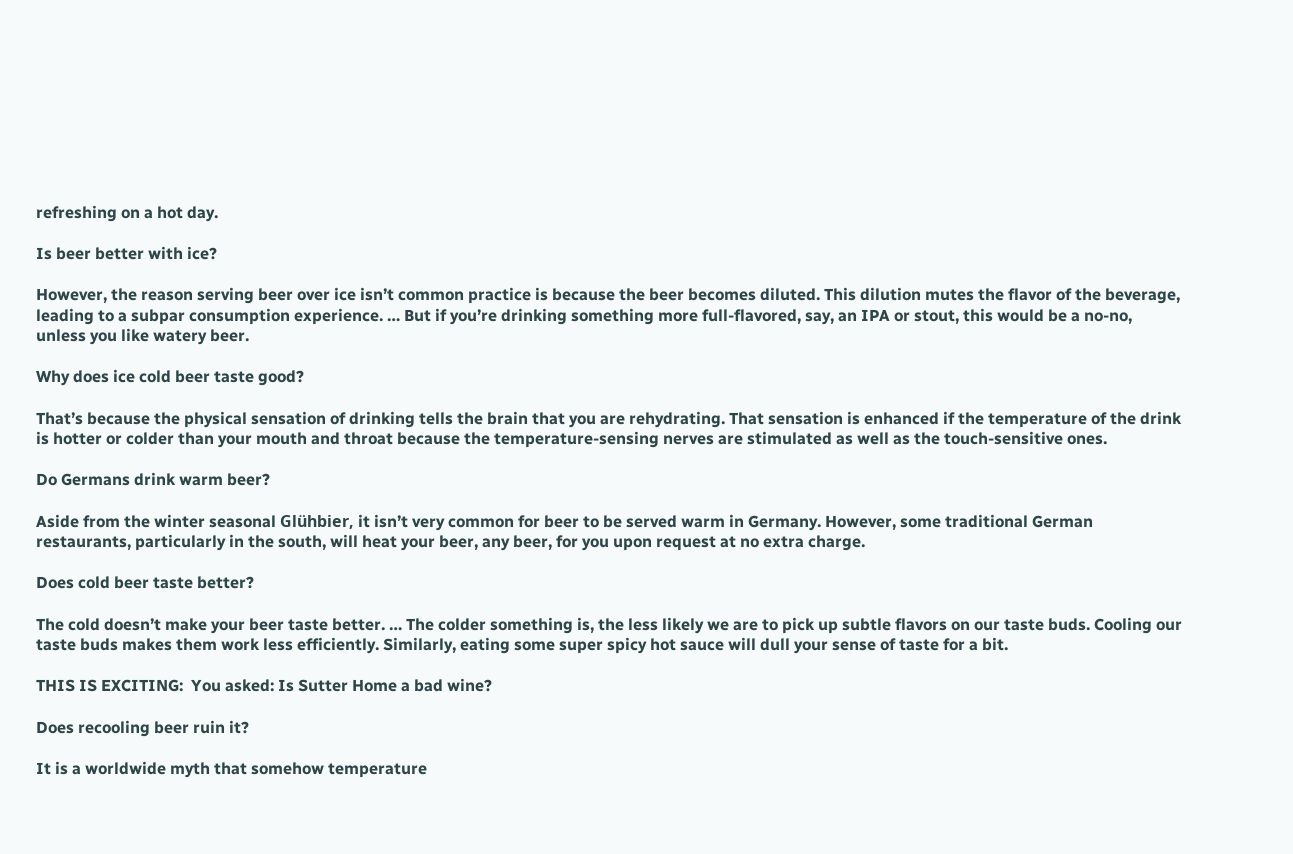refreshing on a hot day.

Is beer better with ice?

However, the reason serving beer over ice isn’t common practice is because the beer becomes diluted. This dilution mutes the flavor of the beverage, leading to a subpar consumption experience. … But if you’re drinking something more full-flavored, say, an IPA or stout, this would be a no-no, unless you like watery beer.

Why does ice cold beer taste good?

That’s because the physical sensation of drinking tells the brain that you are rehydrating. That sensation is enhanced if the temperature of the drink is hotter or colder than your mouth and throat because the temperature-sensing nerves are stimulated as well as the touch-sensitive ones.

Do Germans drink warm beer?

Aside from the winter seasonal Glühbier, it isn’t very common for beer to be served warm in Germany. However, some traditional German restaurants, particularly in the south, will heat your beer, any beer, for you upon request at no extra charge.

Does cold beer taste better?

The cold doesn’t make your beer taste better. … The colder something is, the less likely we are to pick up subtle flavors on our taste buds. Cooling our taste buds makes them work less efficiently. Similarly, eating some super spicy hot sauce will dull your sense of taste for a bit.

THIS IS EXCITING:  You asked: Is Sutter Home a bad wine?

Does recooling beer ruin it?

It is a worldwide myth that somehow temperature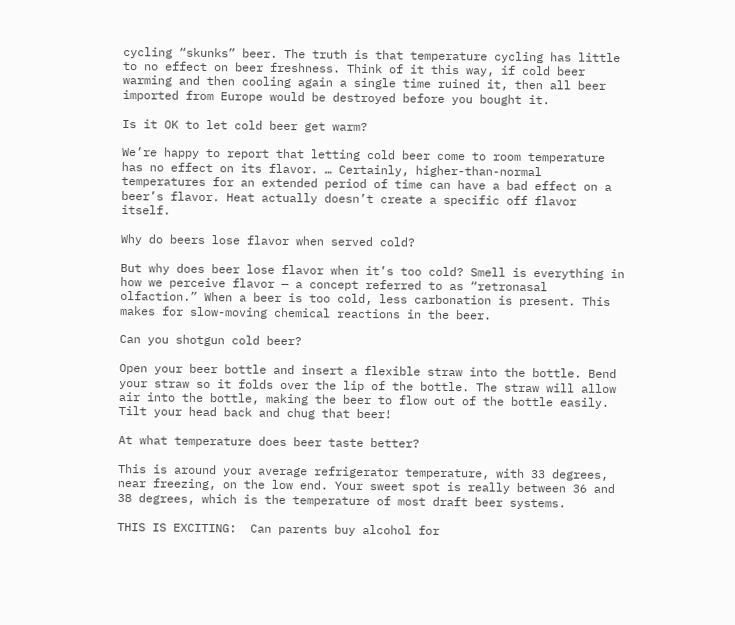cycling “skunks” beer. The truth is that temperature cycling has little to no effect on beer freshness. Think of it this way, if cold beer warming and then cooling again a single time ruined it, then all beer imported from Europe would be destroyed before you bought it.

Is it OK to let cold beer get warm?

We’re happy to report that letting cold beer come to room temperature has no effect on its flavor. … Certainly, higher-than-normal temperatures for an extended period of time can have a bad effect on a beer’s flavor. Heat actually doesn’t create a specific off flavor itself.

Why do beers lose flavor when served cold?

But why does beer lose flavor when it’s too cold? Smell is everything in how we perceive flavor — a concept referred to as “retronasal olfaction.” When a beer is too cold, less carbonation is present. This makes for slow-moving chemical reactions in the beer.

Can you shotgun cold beer?

Open your beer bottle and insert a flexible straw into the bottle. Bend your straw so it folds over the lip of the bottle. The straw will allow air into the bottle, making the beer to flow out of the bottle easily. Tilt your head back and chug that beer!

At what temperature does beer taste better?

This is around your average refrigerator temperature, with 33 degrees, near freezing, on the low end. Your sweet spot is really between 36 and 38 degrees, which is the temperature of most draft beer systems.

THIS IS EXCITING:  Can parents buy alcohol for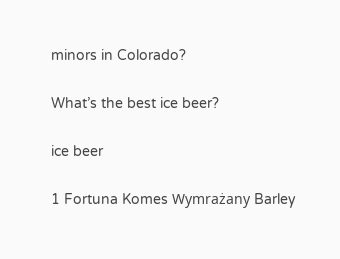minors in Colorado?

What’s the best ice beer?

ice beer

1 Fortuna Komes Wymrażany Barley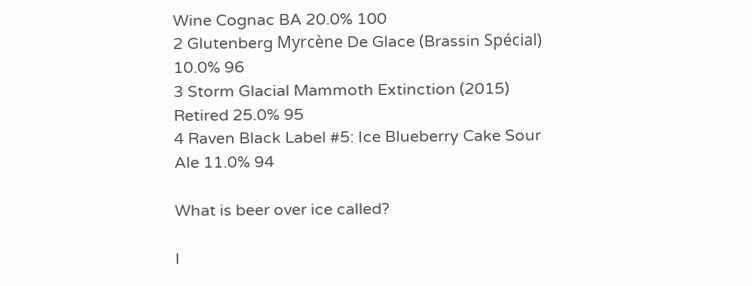Wine Cognac BA 20.0% 100
2 Glutenberg Myrcène De Glace (Brassin Spécial) 10.0% 96
3 Storm Glacial Mammoth Extinction (2015) Retired 25.0% 95
4 Raven Black Label #5: Ice Blueberry Cake Sour Ale 11.0% 94

What is beer over ice called?

I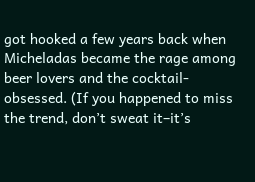got hooked a few years back when Micheladas became the rage among beer lovers and the cocktail-obsessed. (If you happened to miss the trend, don’t sweat it–it’s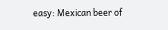easy: Mexican beer of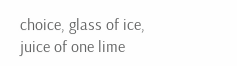choice, glass of ice, juice of one lime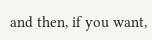and then, if you want,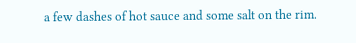a few dashes of hot sauce and some salt on the rim.